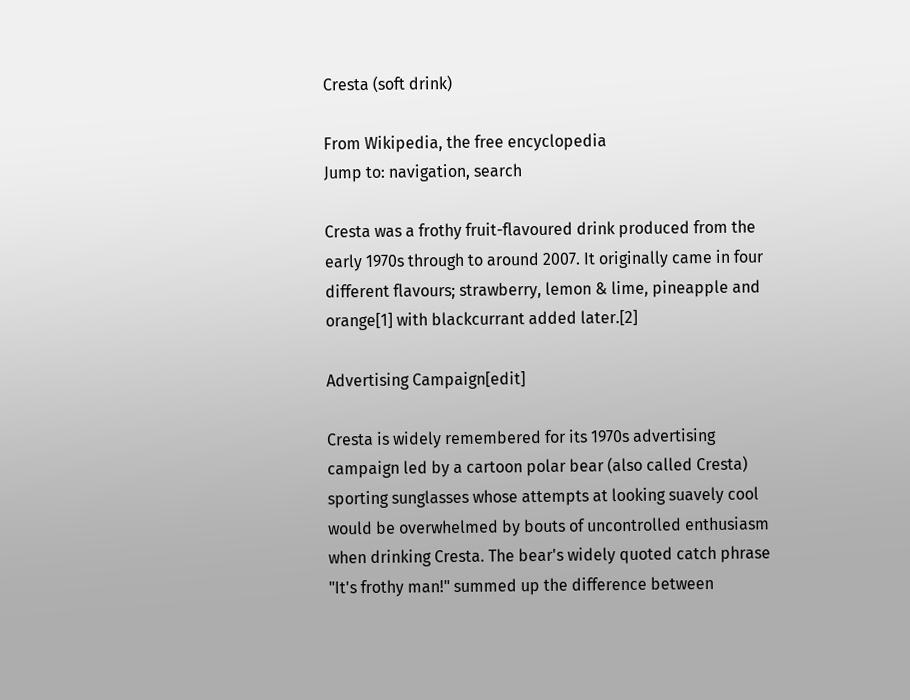Cresta (soft drink)

From Wikipedia, the free encyclopedia
Jump to: navigation, search

Cresta was a frothy fruit-flavoured drink produced from the early 1970s through to around 2007. It originally came in four different flavours; strawberry, lemon & lime, pineapple and orange[1] with blackcurrant added later.[2]

Advertising Campaign[edit]

Cresta is widely remembered for its 1970s advertising campaign led by a cartoon polar bear (also called Cresta) sporting sunglasses whose attempts at looking suavely cool would be overwhelmed by bouts of uncontrolled enthusiasm when drinking Cresta. The bear's widely quoted catch phrase "It's frothy man!" summed up the difference between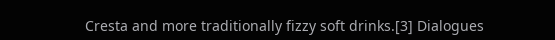Cresta and more traditionally fizzy soft drinks.[3] Dialogues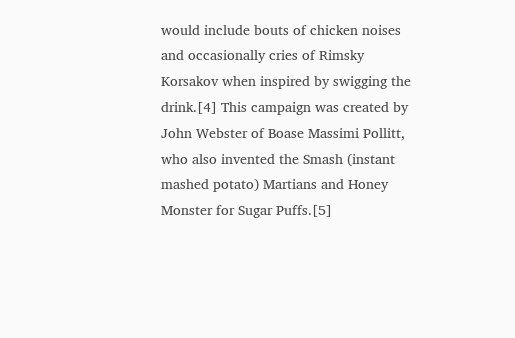would include bouts of chicken noises and occasionally cries of Rimsky Korsakov when inspired by swigging the drink.[4] This campaign was created by John Webster of Boase Massimi Pollitt, who also invented the Smash (instant mashed potato) Martians and Honey Monster for Sugar Puffs.[5]